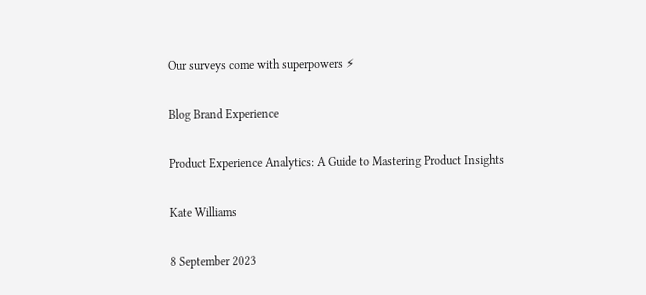Our surveys come with superpowers ⚡

Blog Brand Experience

Product Experience Analytics: A Guide to Mastering Product Insights

Kate Williams

8 September 2023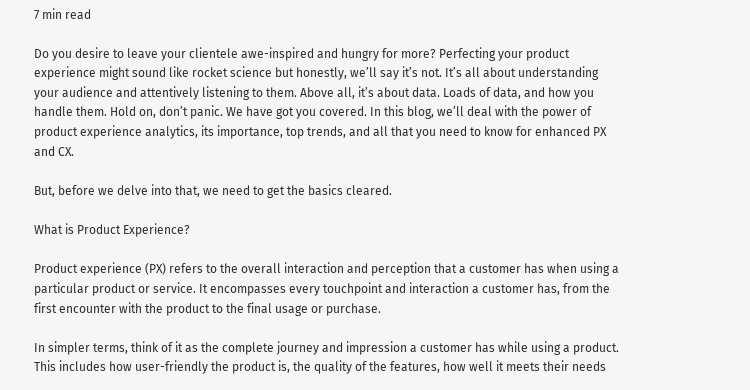7 min read

Do you desire to leave your clientele awe-inspired and hungry for more? Perfecting your product experience might sound like rocket science but honestly, we’ll say it’s not. It’s all about understanding your audience and attentively listening to them. Above all, it’s about data. Loads of data, and how you handle them. Hold on, don’t panic. We have got you covered. In this blog, we’ll deal with the power of product experience analytics, its importance, top trends, and all that you need to know for enhanced PX and CX.

But, before we delve into that, we need to get the basics cleared.

What is Product Experience?

Product experience (PX) refers to the overall interaction and perception that a customer has when using a particular product or service. It encompasses every touchpoint and interaction a customer has, from the first encounter with the product to the final usage or purchase.

In simpler terms, think of it as the complete journey and impression a customer has while using a product. This includes how user-friendly the product is, the quality of the features, how well it meets their needs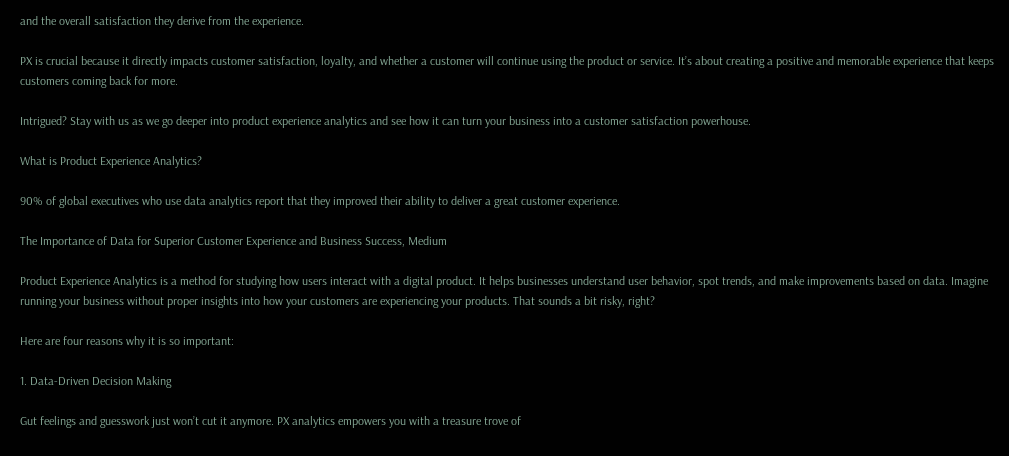and the overall satisfaction they derive from the experience.

PX is crucial because it directly impacts customer satisfaction, loyalty, and whether a customer will continue using the product or service. It’s about creating a positive and memorable experience that keeps customers coming back for more.

Intrigued? Stay with us as we go deeper into product experience analytics and see how it can turn your business into a customer satisfaction powerhouse.

What is Product Experience Analytics?

90% of global executives who use data analytics report that they improved their ability to deliver a great customer experience.

The Importance of Data for Superior Customer Experience and Business Success, Medium

Product Experience Analytics is a method for studying how users interact with a digital product. It helps businesses understand user behavior, spot trends, and make improvements based on data. Imagine running your business without proper insights into how your customers are experiencing your products. That sounds a bit risky, right?

Here are four reasons why it is so important:

1. Data-Driven Decision Making

Gut feelings and guesswork just won’t cut it anymore. PX analytics empowers you with a treasure trove of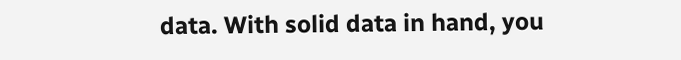data. With solid data in hand, you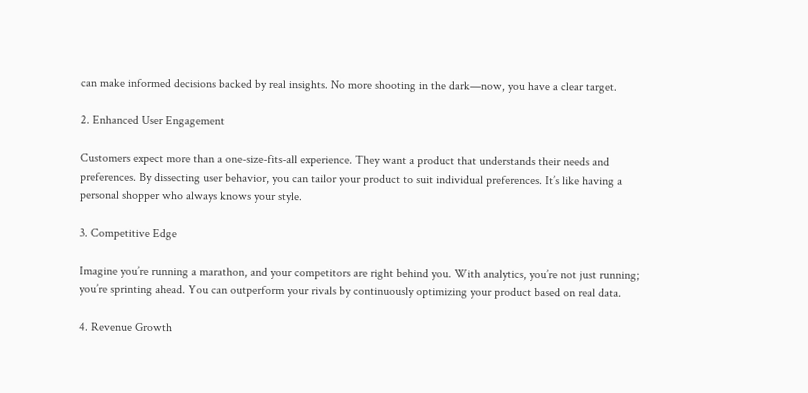can make informed decisions backed by real insights. No more shooting in the dark—now, you have a clear target.

2. Enhanced User Engagement

Customers expect more than a one-size-fits-all experience. They want a product that understands their needs and preferences. By dissecting user behavior, you can tailor your product to suit individual preferences. It’s like having a personal shopper who always knows your style.

3. Competitive Edge

Imagine you’re running a marathon, and your competitors are right behind you. With analytics, you’re not just running; you’re sprinting ahead. You can outperform your rivals by continuously optimizing your product based on real data.

4. Revenue Growth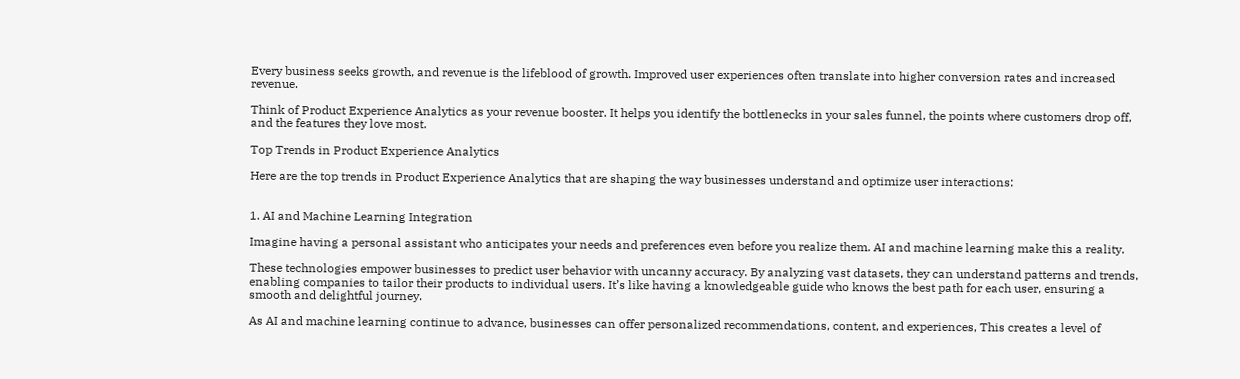Every business seeks growth, and revenue is the lifeblood of growth. Improved user experiences often translate into higher conversion rates and increased revenue.

Think of Product Experience Analytics as your revenue booster. It helps you identify the bottlenecks in your sales funnel, the points where customers drop off, and the features they love most.

Top Trends in Product Experience Analytics

Here are the top trends in Product Experience Analytics that are shaping the way businesses understand and optimize user interactions:


1. AI and Machine Learning Integration

Imagine having a personal assistant who anticipates your needs and preferences even before you realize them. AI and machine learning make this a reality.

These technologies empower businesses to predict user behavior with uncanny accuracy. By analyzing vast datasets, they can understand patterns and trends, enabling companies to tailor their products to individual users. It’s like having a knowledgeable guide who knows the best path for each user, ensuring a smooth and delightful journey.

As AI and machine learning continue to advance, businesses can offer personalized recommendations, content, and experiences, This creates a level of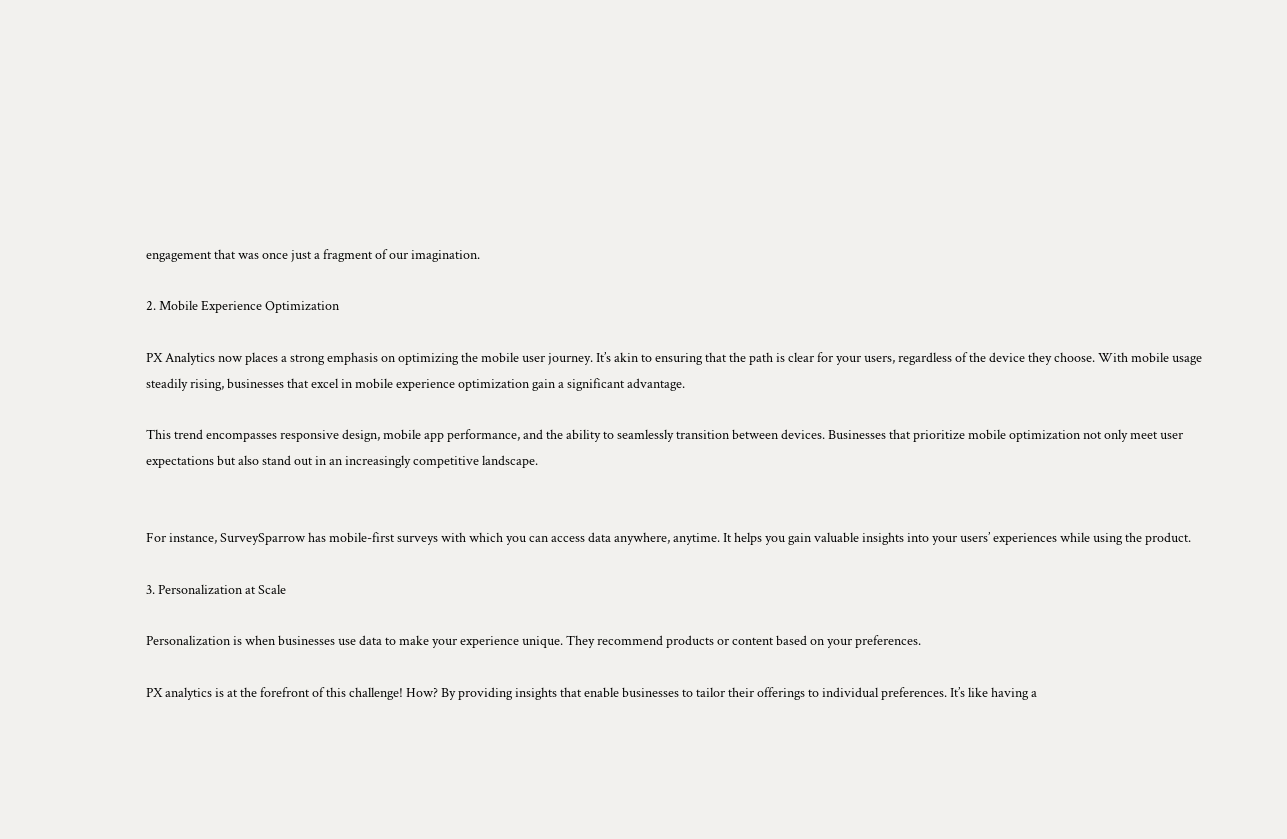engagement that was once just a fragment of our imagination.

2. Mobile Experience Optimization

PX Analytics now places a strong emphasis on optimizing the mobile user journey. It’s akin to ensuring that the path is clear for your users, regardless of the device they choose. With mobile usage steadily rising, businesses that excel in mobile experience optimization gain a significant advantage.

This trend encompasses responsive design, mobile app performance, and the ability to seamlessly transition between devices. Businesses that prioritize mobile optimization not only meet user expectations but also stand out in an increasingly competitive landscape.


For instance, SurveySparrow has mobile-first surveys with which you can access data anywhere, anytime. It helps you gain valuable insights into your users’ experiences while using the product.

3. Personalization at Scale

Personalization is when businesses use data to make your experience unique. They recommend products or content based on your preferences.

PX analytics is at the forefront of this challenge! How? By providing insights that enable businesses to tailor their offerings to individual preferences. It’s like having a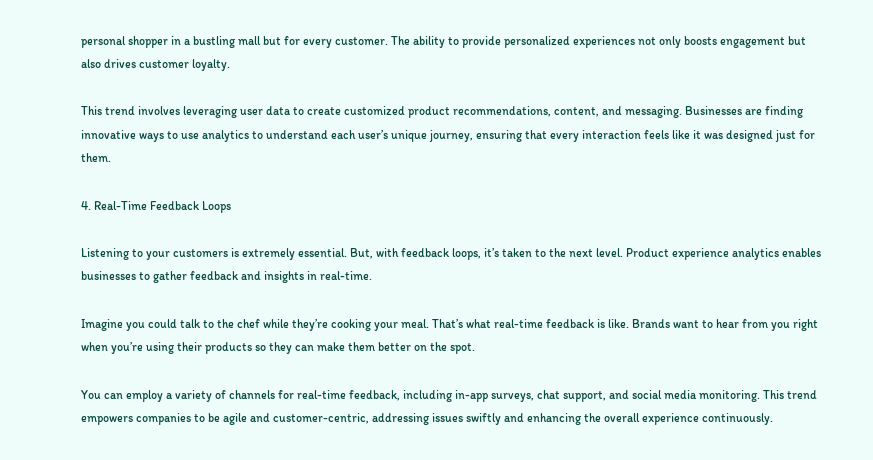personal shopper in a bustling mall but for every customer. The ability to provide personalized experiences not only boosts engagement but also drives customer loyalty.

This trend involves leveraging user data to create customized product recommendations, content, and messaging. Businesses are finding innovative ways to use analytics to understand each user’s unique journey, ensuring that every interaction feels like it was designed just for them.

4. Real-Time Feedback Loops

Listening to your customers is extremely essential. But, with feedback loops, it’s taken to the next level. Product experience analytics enables businesses to gather feedback and insights in real-time.

Imagine you could talk to the chef while they’re cooking your meal. That’s what real-time feedback is like. Brands want to hear from you right when you’re using their products so they can make them better on the spot.

You can employ a variety of channels for real-time feedback, including in-app surveys, chat support, and social media monitoring. This trend empowers companies to be agile and customer-centric, addressing issues swiftly and enhancing the overall experience continuously.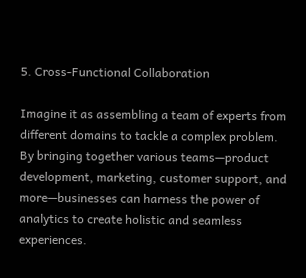5. Cross-Functional Collaboration

Imagine it as assembling a team of experts from different domains to tackle a complex problem. By bringing together various teams—product development, marketing, customer support, and more—businesses can harness the power of analytics to create holistic and seamless experiences.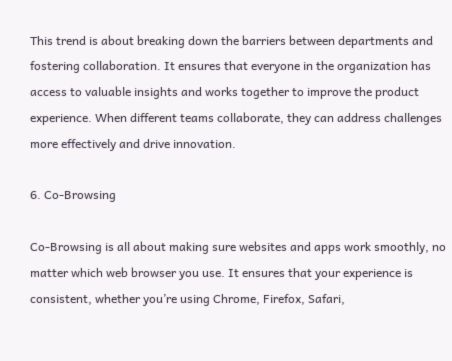This trend is about breaking down the barriers between departments and fostering collaboration. It ensures that everyone in the organization has access to valuable insights and works together to improve the product experience. When different teams collaborate, they can address challenges more effectively and drive innovation.

6. Co-Browsing

Co-Browsing is all about making sure websites and apps work smoothly, no matter which web browser you use. It ensures that your experience is consistent, whether you’re using Chrome, Firefox, Safari,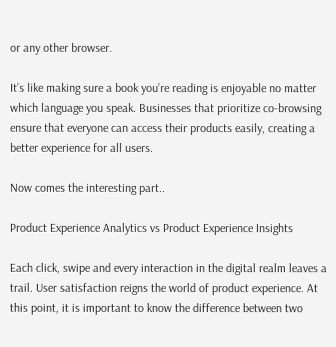or any other browser.

It’s like making sure a book you’re reading is enjoyable no matter which language you speak. Businesses that prioritize co-browsing ensure that everyone can access their products easily, creating a better experience for all users.

Now comes the interesting part..

Product Experience Analytics vs Product Experience Insights

Each click, swipe and every interaction in the digital realm leaves a trail. User satisfaction reigns the world of product experience. At this point, it is important to know the difference between two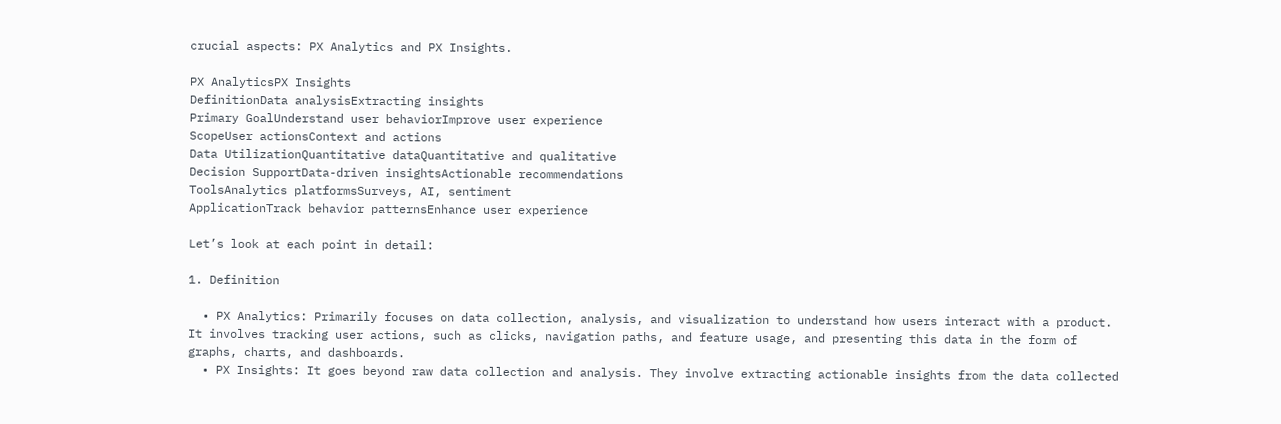crucial aspects: PX Analytics and PX Insights.

PX AnalyticsPX Insights
DefinitionData analysisExtracting insights
Primary GoalUnderstand user behaviorImprove user experience
ScopeUser actionsContext and actions
Data UtilizationQuantitative dataQuantitative and qualitative
Decision SupportData-driven insightsActionable recommendations
ToolsAnalytics platformsSurveys, AI, sentiment
ApplicationTrack behavior patternsEnhance user experience

Let’s look at each point in detail:

1. Definition

  • PX Analytics: Primarily focuses on data collection, analysis, and visualization to understand how users interact with a product. It involves tracking user actions, such as clicks, navigation paths, and feature usage, and presenting this data in the form of graphs, charts, and dashboards.
  • PX Insights: It goes beyond raw data collection and analysis. They involve extracting actionable insights from the data collected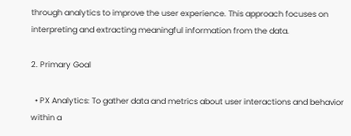through analytics to improve the user experience. This approach focuses on interpreting and extracting meaningful information from the data.

2. Primary Goal

  • PX Analytics: To gather data and metrics about user interactions and behavior within a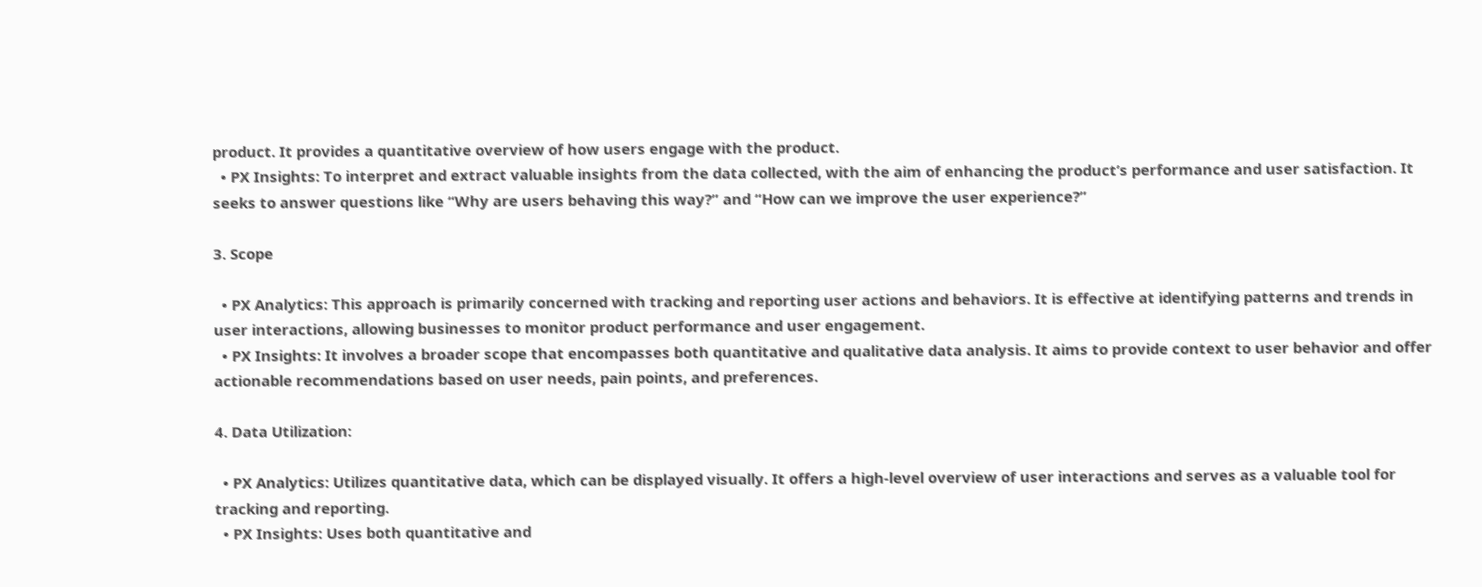product. It provides a quantitative overview of how users engage with the product.
  • PX Insights: To interpret and extract valuable insights from the data collected, with the aim of enhancing the product’s performance and user satisfaction. It seeks to answer questions like “Why are users behaving this way?” and “How can we improve the user experience?”

3. Scope

  • PX Analytics: This approach is primarily concerned with tracking and reporting user actions and behaviors. It is effective at identifying patterns and trends in user interactions, allowing businesses to monitor product performance and user engagement.
  • PX Insights: It involves a broader scope that encompasses both quantitative and qualitative data analysis. It aims to provide context to user behavior and offer actionable recommendations based on user needs, pain points, and preferences.

4. Data Utilization:

  • PX Analytics: Utilizes quantitative data, which can be displayed visually. It offers a high-level overview of user interactions and serves as a valuable tool for tracking and reporting.
  • PX Insights: Uses both quantitative and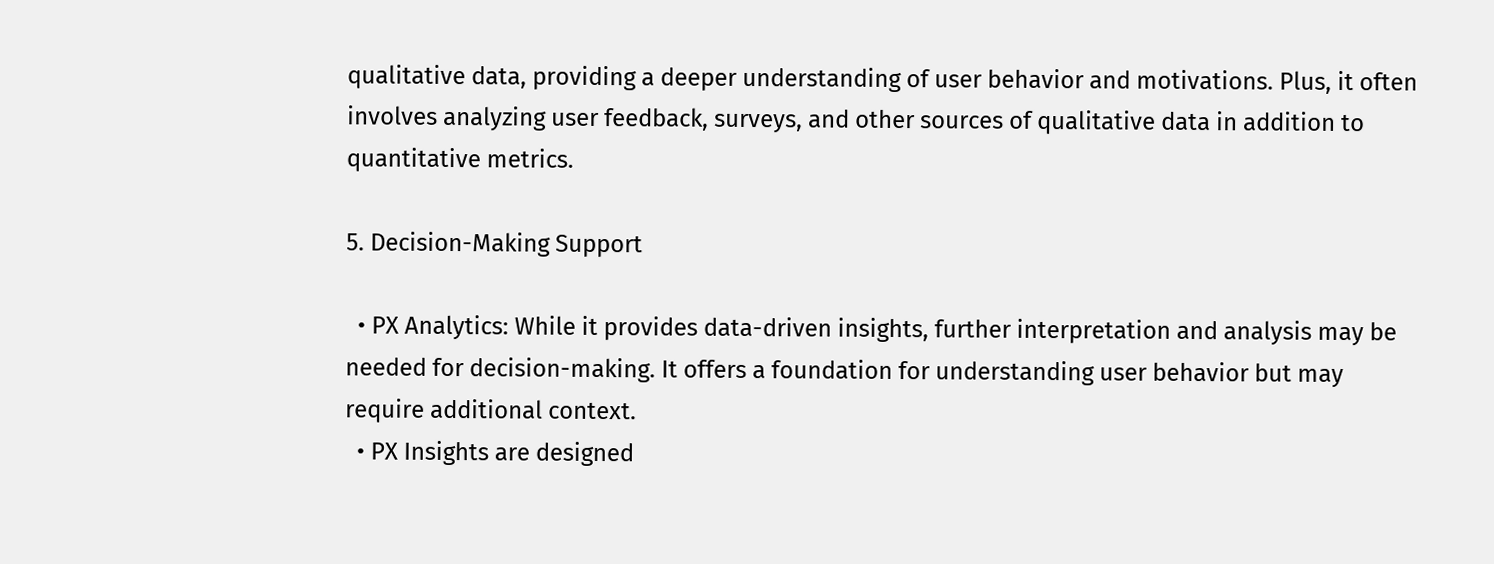qualitative data, providing a deeper understanding of user behavior and motivations. Plus, it often involves analyzing user feedback, surveys, and other sources of qualitative data in addition to quantitative metrics.

5. Decision-Making Support

  • PX Analytics: While it provides data-driven insights, further interpretation and analysis may be needed for decision-making. It offers a foundation for understanding user behavior but may require additional context.
  • PX Insights are designed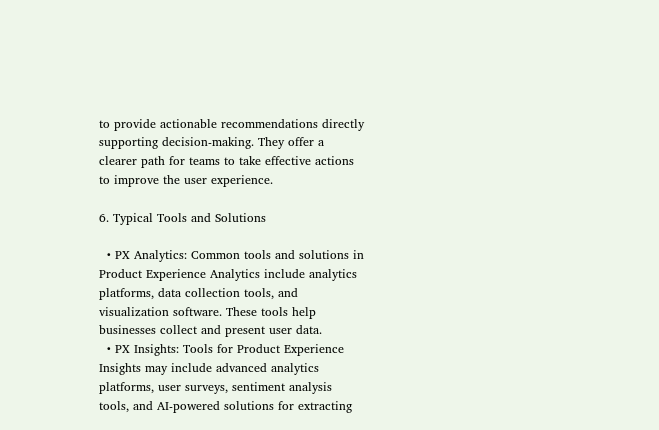to provide actionable recommendations directly supporting decision-making. They offer a clearer path for teams to take effective actions to improve the user experience.

6. Typical Tools and Solutions

  • PX Analytics: Common tools and solutions in Product Experience Analytics include analytics platforms, data collection tools, and visualization software. These tools help businesses collect and present user data.
  • PX Insights: Tools for Product Experience Insights may include advanced analytics platforms, user surveys, sentiment analysis tools, and AI-powered solutions for extracting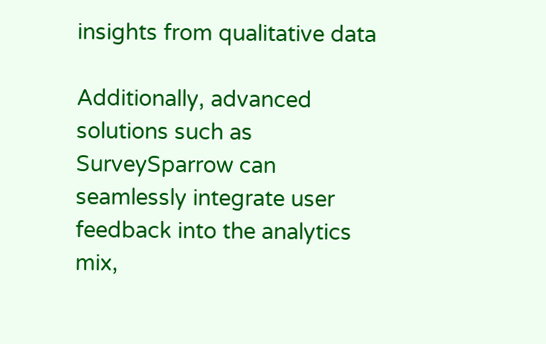insights from qualitative data

Additionally, advanced solutions such as SurveySparrow can seamlessly integrate user feedback into the analytics mix,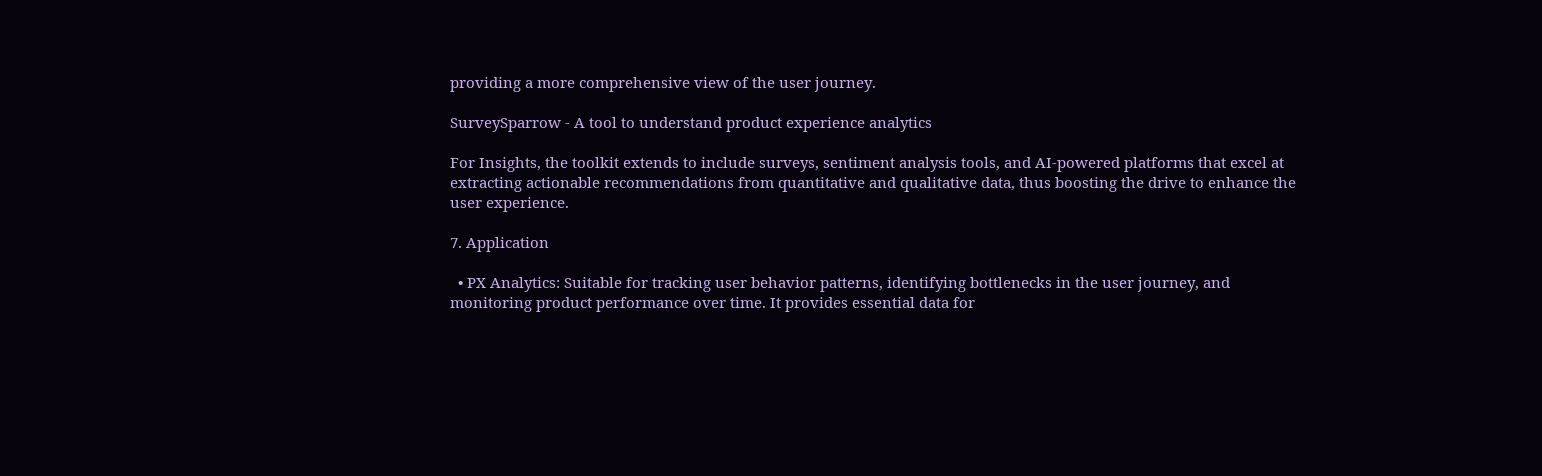providing a more comprehensive view of the user journey.

SurveySparrow - A tool to understand product experience analytics

For Insights, the toolkit extends to include surveys, sentiment analysis tools, and AI-powered platforms that excel at extracting actionable recommendations from quantitative and qualitative data, thus boosting the drive to enhance the user experience.

7. Application

  • PX Analytics: Suitable for tracking user behavior patterns, identifying bottlenecks in the user journey, and monitoring product performance over time. It provides essential data for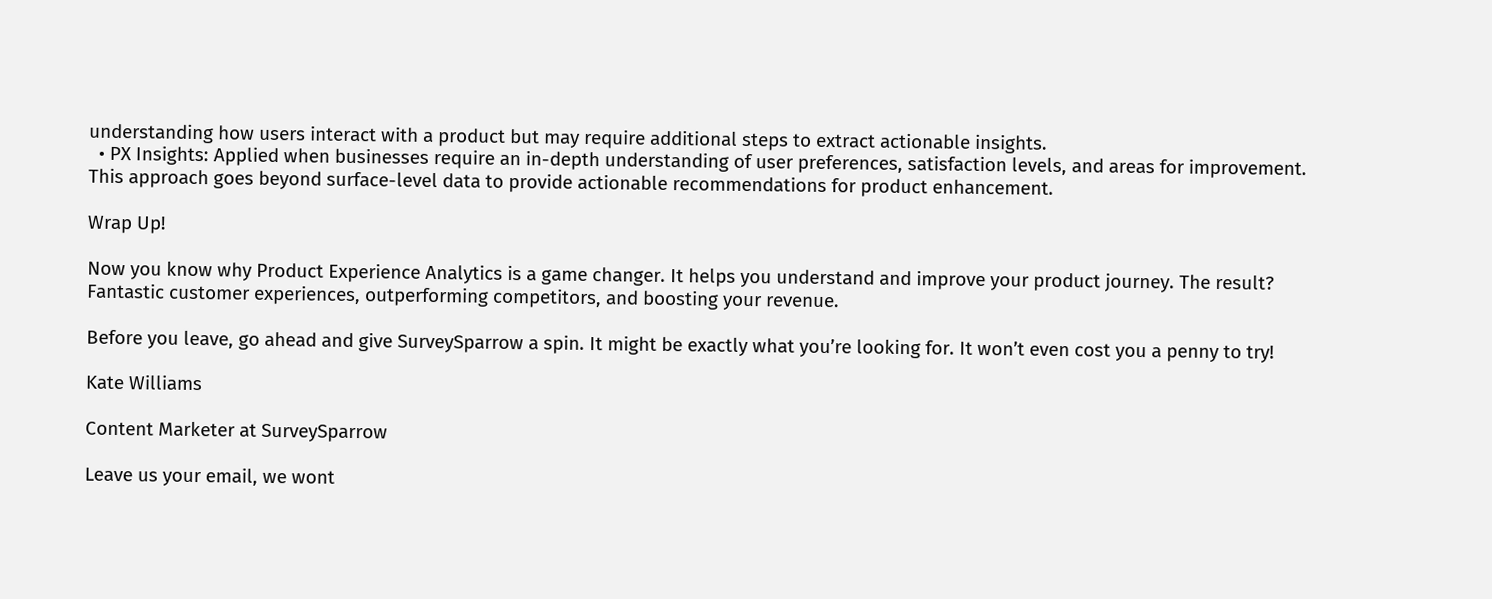understanding how users interact with a product but may require additional steps to extract actionable insights.
  • PX Insights: Applied when businesses require an in-depth understanding of user preferences, satisfaction levels, and areas for improvement. This approach goes beyond surface-level data to provide actionable recommendations for product enhancement.

Wrap Up!

Now you know why Product Experience Analytics is a game changer. It helps you understand and improve your product journey. The result? Fantastic customer experiences, outperforming competitors, and boosting your revenue.

Before you leave, go ahead and give SurveySparrow a spin. It might be exactly what you’re looking for. It won’t even cost you a penny to try!

Kate Williams

Content Marketer at SurveySparrow

Leave us your email, we wont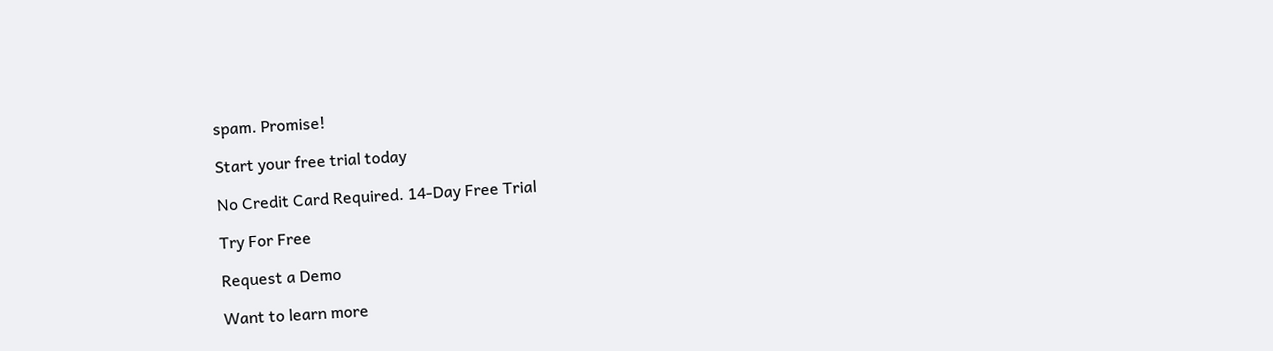spam. Promise!

Start your free trial today

No Credit Card Required. 14-Day Free Trial

Try For Free

Request a Demo

Want to learn more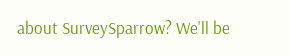about SurveySparrow? We'll be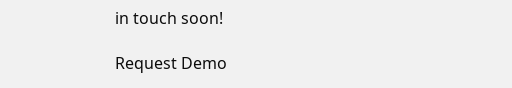in touch soon!

Request Demo